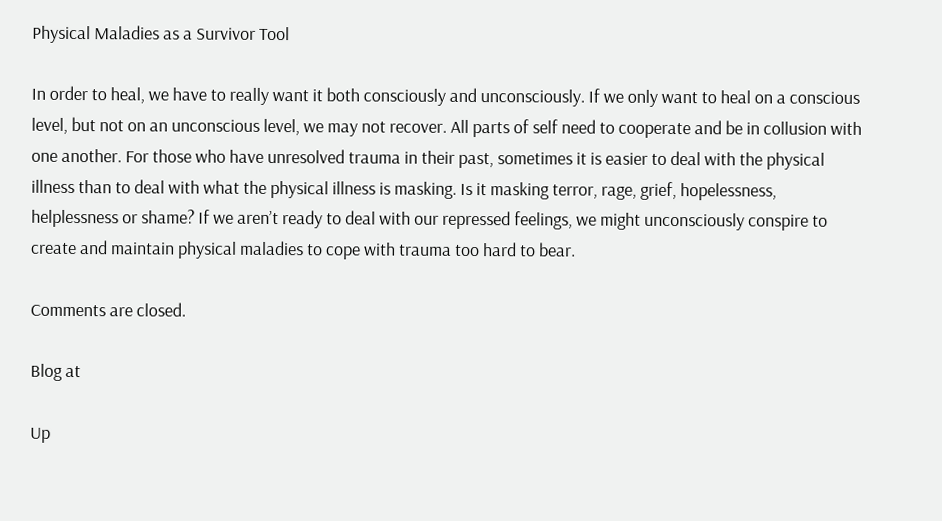Physical Maladies as a Survivor Tool

In order to heal, we have to really want it both consciously and unconsciously. If we only want to heal on a conscious level, but not on an unconscious level, we may not recover. All parts of self need to cooperate and be in collusion with one another. For those who have unresolved trauma in their past, sometimes it is easier to deal with the physical illness than to deal with what the physical illness is masking. Is it masking terror, rage, grief, hopelessness, helplessness or shame? If we aren’t ready to deal with our repressed feelings, we might unconsciously conspire to create and maintain physical maladies to cope with trauma too hard to bear.

Comments are closed.

Blog at

Up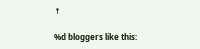↑

%d bloggers like this: